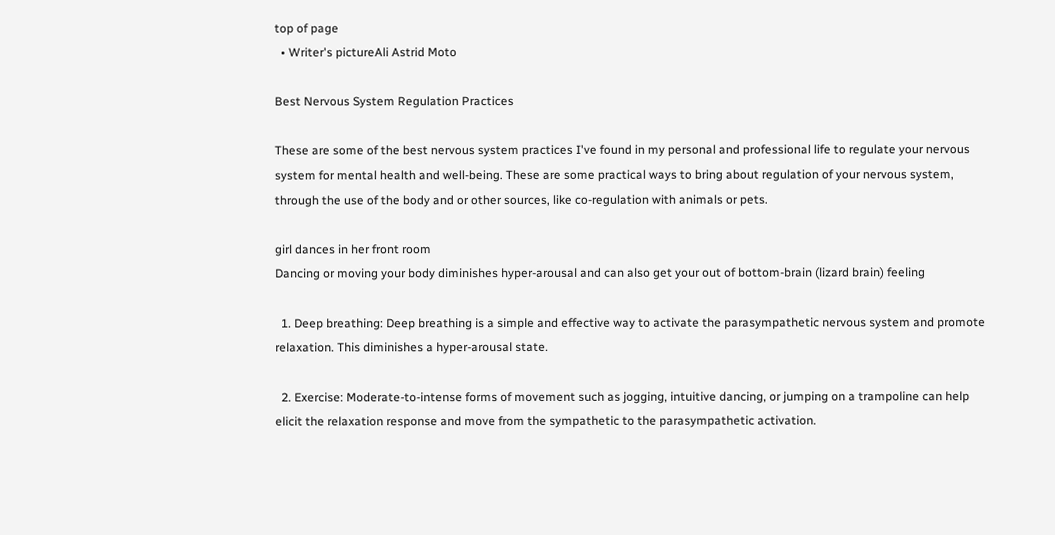top of page
  • Writer's pictureAli Astrid Moto

Best Nervous System Regulation Practices

These are some of the best nervous system practices I've found in my personal and professional life to regulate your nervous system for mental health and well-being. These are some practical ways to bring about regulation of your nervous system, through the use of the body and or other sources, like co-regulation with animals or pets.

girl dances in her front room
Dancing or moving your body diminishes hyper-arousal and can also get your out of bottom-brain (lizard brain) feeling

  1. Deep breathing: Deep breathing is a simple and effective way to activate the parasympathetic nervous system and promote relaxation. This diminishes a hyper-arousal state.

  2. Exercise: Moderate-to-intense forms of movement such as jogging, intuitive dancing, or jumping on a trampoline can help elicit the relaxation response and move from the sympathetic to the parasympathetic activation.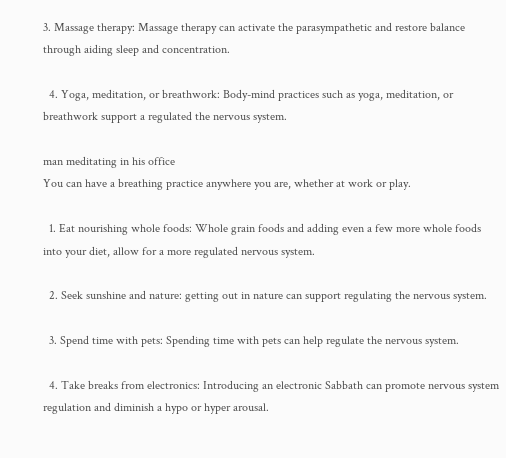3. Massage therapy: Massage therapy can activate the parasympathetic and restore balance through aiding sleep and concentration.

  4. Yoga, meditation, or breathwork: Body-mind practices such as yoga, meditation, or breathwork support a regulated the nervous system.

man meditating in his office
You can have a breathing practice anywhere you are, whether at work or play.

  1. Eat nourishing whole foods: Whole grain foods and adding even a few more whole foods into your diet, allow for a more regulated nervous system.

  2. Seek sunshine and nature: getting out in nature can support regulating the nervous system.

  3. Spend time with pets: Spending time with pets can help regulate the nervous system.

  4. Take breaks from electronics: Introducing an electronic Sabbath can promote nervous system regulation and diminish a hypo or hyper arousal.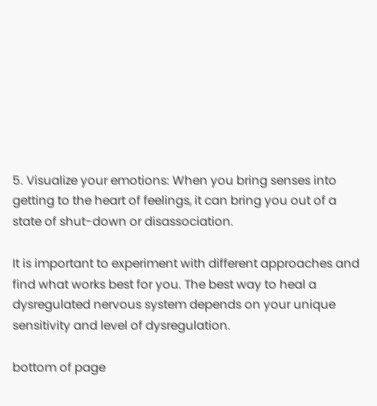5. Visualize your emotions: When you bring senses into getting to the heart of feelings, it can bring you out of a state of shut-down or disassociation.

It is important to experiment with different approaches and find what works best for you. The best way to heal a dysregulated nervous system depends on your unique sensitivity and level of dysregulation.

bottom of page